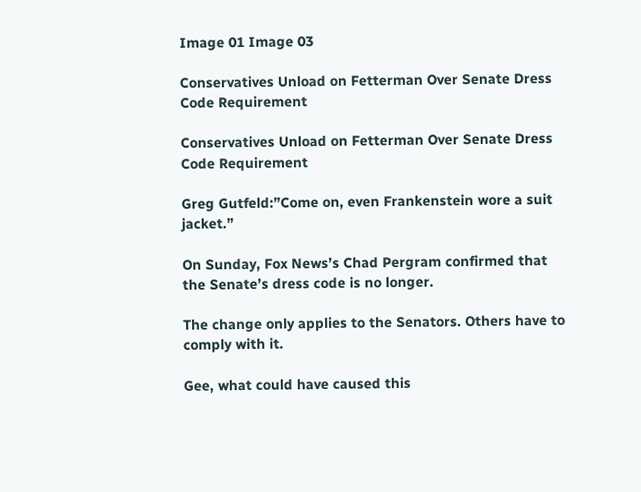Image 01 Image 03

Conservatives Unload on Fetterman Over Senate Dress Code Requirement

Conservatives Unload on Fetterman Over Senate Dress Code Requirement

Greg Gutfeld:”Come on, even Frankenstein wore a suit jacket.”

On Sunday, Fox News’s Chad Pergram confirmed that the Senate’s dress code is no longer.

The change only applies to the Senators. Others have to comply with it.

Gee, what could have caused this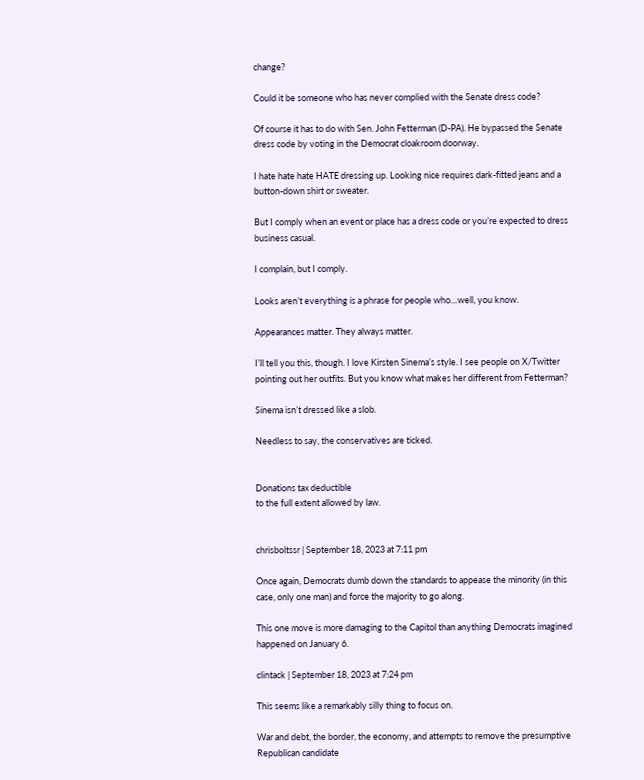change?

Could it be someone who has never complied with the Senate dress code?

Of course it has to do with Sen. John Fetterman (D-PA). He bypassed the Senate dress code by voting in the Democrat cloakroom doorway.

I hate hate hate HATE dressing up. Looking nice requires dark-fitted jeans and a button-down shirt or sweater.

But I comply when an event or place has a dress code or you’re expected to dress business casual.

I complain, but I comply.

Looks aren’t everything is a phrase for people who…well, you know.

Appearances matter. They always matter.

I’ll tell you this, though. I love Kirsten Sinema’s style. I see people on X/Twitter pointing out her outfits. But you know what makes her different from Fetterman?

Sinema isn’t dressed like a slob.

Needless to say, the conservatives are ticked.


Donations tax deductible
to the full extent allowed by law.


chrisboltssr | September 18, 2023 at 7:11 pm

Once again, Democrats dumb down the standards to appease the minority (in this case, only one man) and force the majority to go along.

This one move is more damaging to the Capitol than anything Democrats imagined happened on January 6.

clintack | September 18, 2023 at 7:24 pm

This seems like a remarkably silly thing to focus on.

War and debt, the border, the economy, and attempts to remove the presumptive Republican candidate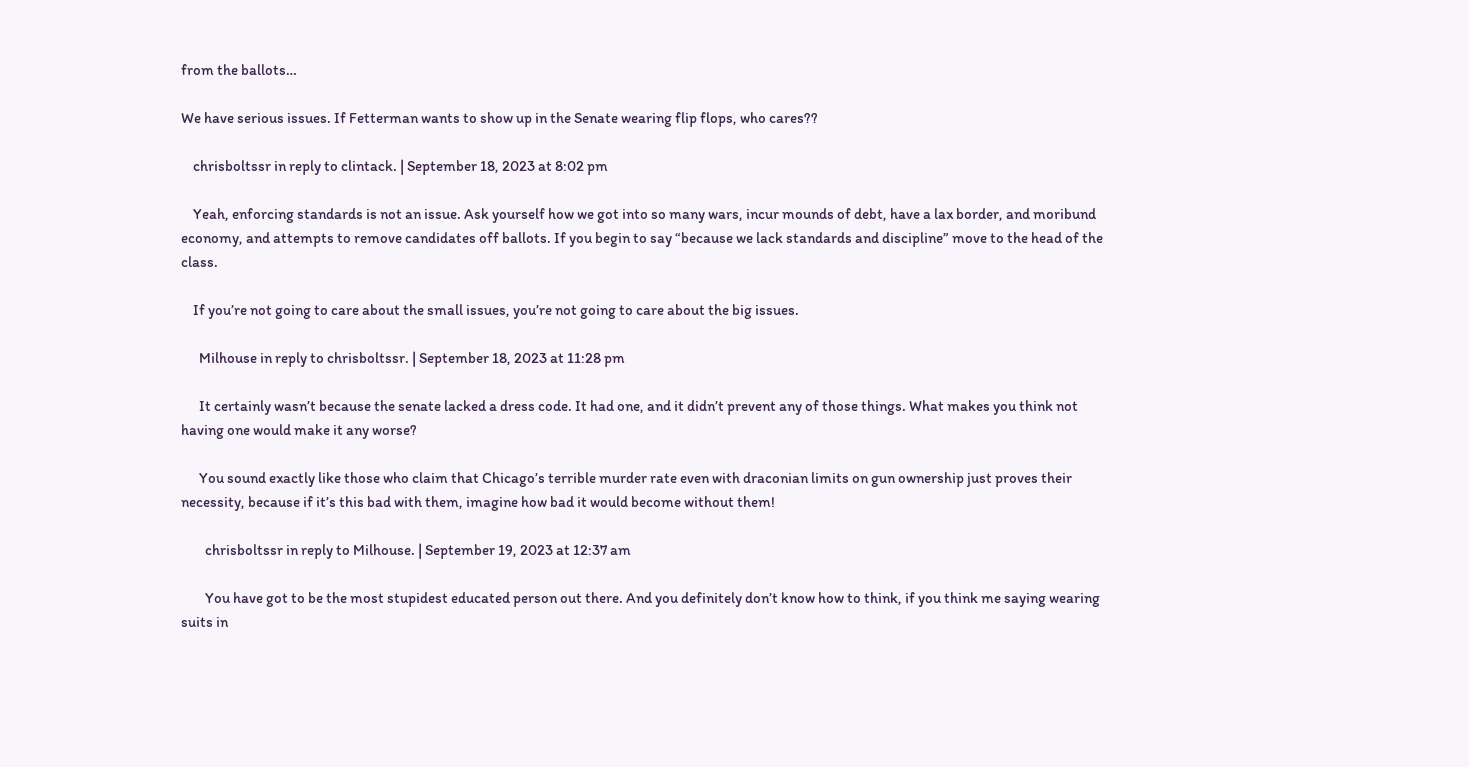from the ballots…

We have serious issues. If Fetterman wants to show up in the Senate wearing flip flops, who cares??

    chrisboltssr in reply to clintack. | September 18, 2023 at 8:02 pm

    Yeah, enforcing standards is not an issue. Ask yourself how we got into so many wars, incur mounds of debt, have a lax border, and moribund economy, and attempts to remove candidates off ballots. If you begin to say “because we lack standards and discipline” move to the head of the class.

    If you’re not going to care about the small issues, you’re not going to care about the big issues.

      Milhouse in reply to chrisboltssr. | September 18, 2023 at 11:28 pm

      It certainly wasn’t because the senate lacked a dress code. It had one, and it didn’t prevent any of those things. What makes you think not having one would make it any worse?

      You sound exactly like those who claim that Chicago’s terrible murder rate even with draconian limits on gun ownership just proves their necessity, because if it’s this bad with them, imagine how bad it would become without them!

        chrisboltssr in reply to Milhouse. | September 19, 2023 at 12:37 am

        You have got to be the most stupidest educated person out there. And you definitely don’t know how to think, if you think me saying wearing suits in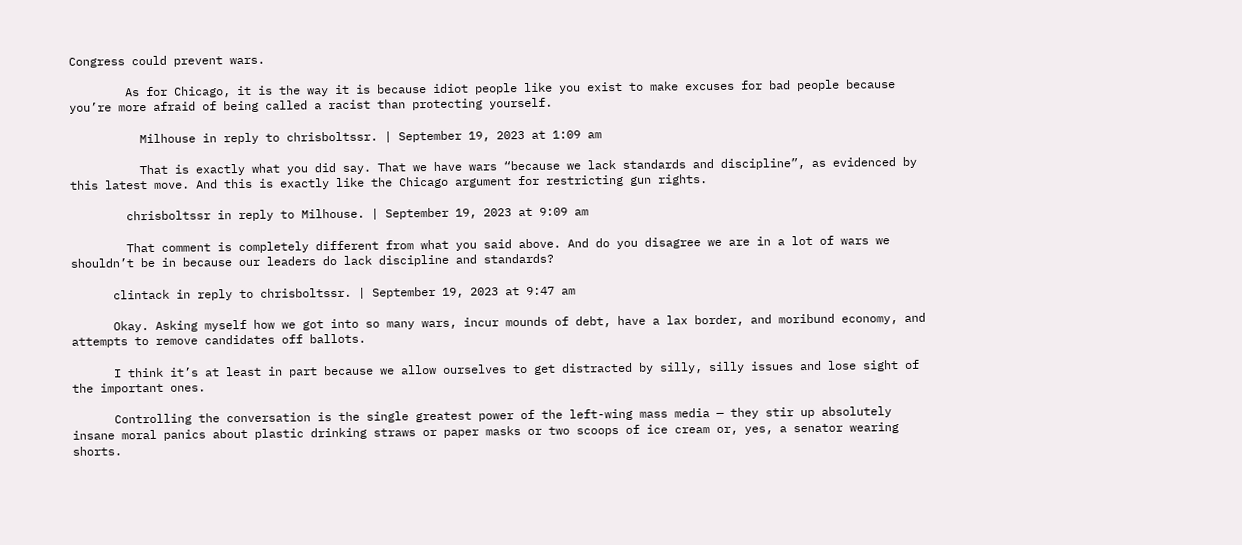Congress could prevent wars.

        As for Chicago, it is the way it is because idiot people like you exist to make excuses for bad people because you’re more afraid of being called a racist than protecting yourself.

          Milhouse in reply to chrisboltssr. | September 19, 2023 at 1:09 am

          That is exactly what you did say. That we have wars “because we lack standards and discipline”, as evidenced by this latest move. And this is exactly like the Chicago argument for restricting gun rights.

        chrisboltssr in reply to Milhouse. | September 19, 2023 at 9:09 am

        That comment is completely different from what you said above. And do you disagree we are in a lot of wars we shouldn’t be in because our leaders do lack discipline and standards?

      clintack in reply to chrisboltssr. | September 19, 2023 at 9:47 am

      Okay. Asking myself how we got into so many wars, incur mounds of debt, have a lax border, and moribund economy, and attempts to remove candidates off ballots.

      I think it’s at least in part because we allow ourselves to get distracted by silly, silly issues and lose sight of the important ones.

      Controlling the conversation is the single greatest power of the left-wing mass media — they stir up absolutely insane moral panics about plastic drinking straws or paper masks or two scoops of ice cream or, yes, a senator wearing shorts.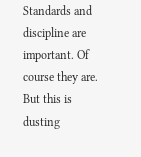Standards and discipline are important. Of course they are. But this is dusting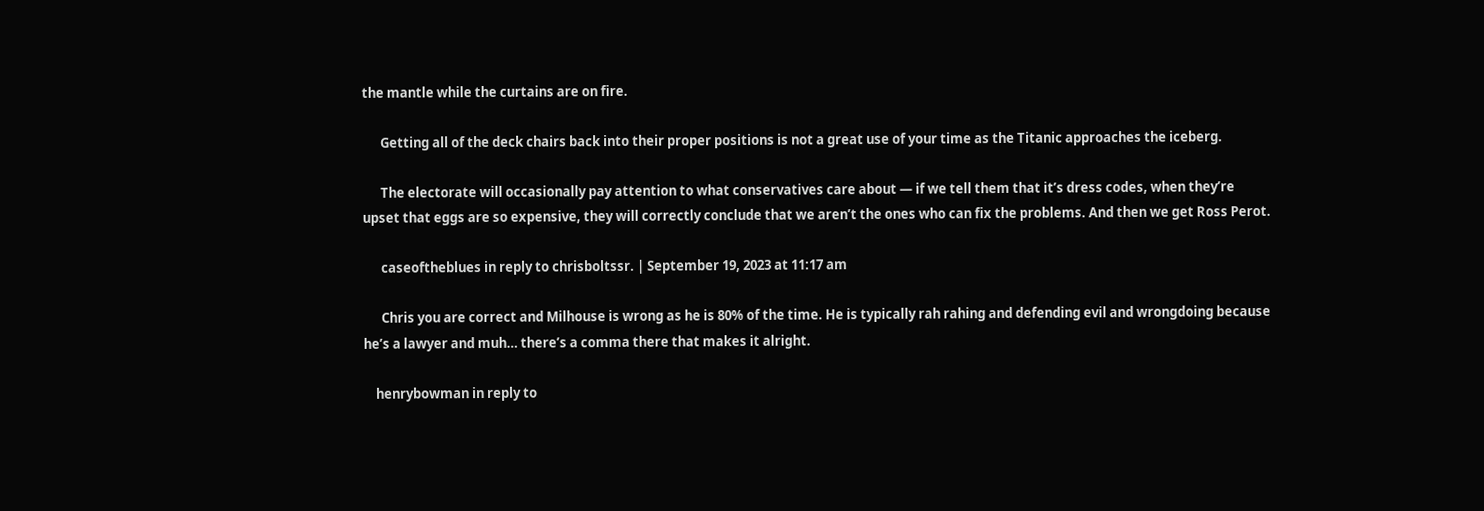the mantle while the curtains are on fire.

      Getting all of the deck chairs back into their proper positions is not a great use of your time as the Titanic approaches the iceberg.

      The electorate will occasionally pay attention to what conservatives care about — if we tell them that it’s dress codes, when they’re upset that eggs are so expensive, they will correctly conclude that we aren’t the ones who can fix the problems. And then we get Ross Perot.

      caseoftheblues in reply to chrisboltssr. | September 19, 2023 at 11:17 am

      Chris you are correct and Milhouse is wrong as he is 80% of the time. He is typically rah rahing and defending evil and wrongdoing because he’s a lawyer and muh… there’s a comma there that makes it alright.

    henrybowman in reply to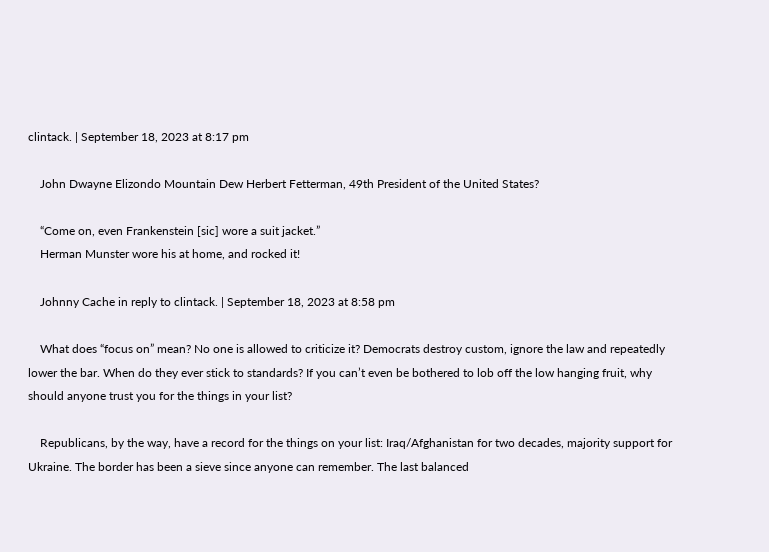clintack. | September 18, 2023 at 8:17 pm

    John Dwayne Elizondo Mountain Dew Herbert Fetterman, 49th President of the United States?

    “Come on, even Frankenstein [sic] wore a suit jacket.”
    Herman Munster wore his at home, and rocked it!

    Johnny Cache in reply to clintack. | September 18, 2023 at 8:58 pm

    What does “focus on” mean? No one is allowed to criticize it? Democrats destroy custom, ignore the law and repeatedly lower the bar. When do they ever stick to standards? If you can’t even be bothered to lob off the low hanging fruit, why should anyone trust you for the things in your list?

    Republicans, by the way, have a record for the things on your list: Iraq/Afghanistan for two decades, majority support for Ukraine. The border has been a sieve since anyone can remember. The last balanced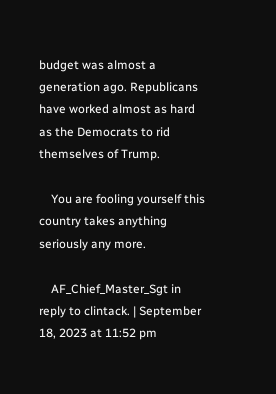budget was almost a generation ago. Republicans have worked almost as hard as the Democrats to rid themselves of Trump.

    You are fooling yourself this country takes anything seriously any more.

    AF_Chief_Master_Sgt in reply to clintack. | September 18, 2023 at 11:52 pm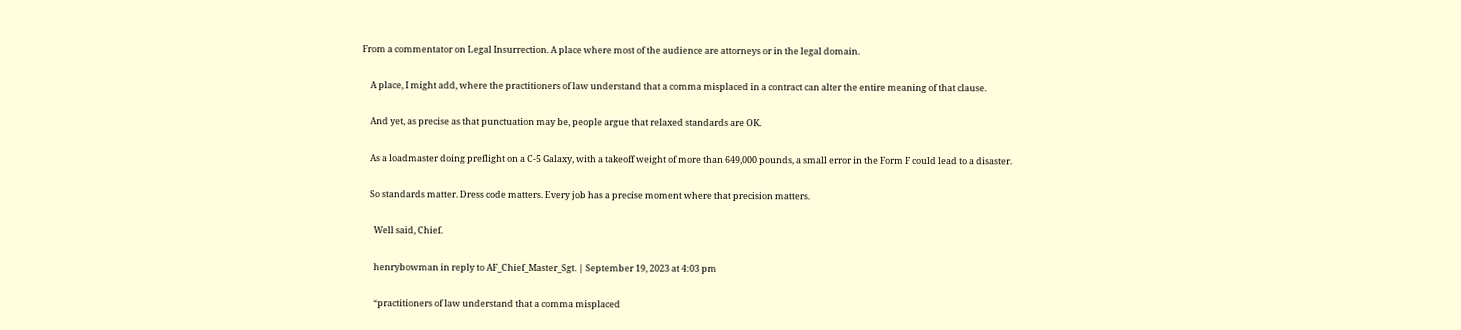From a commentator on Legal Insurrection. A place where most of the audience are attorneys or in the legal domain.

    A place, I might add, where the practitioners of law understand that a comma misplaced in a contract can alter the entire meaning of that clause.

    And yet, as precise as that punctuation may be, people argue that relaxed standards are OK.

    As a loadmaster doing preflight on a C-5 Galaxy, with a takeoff weight of more than 649,000 pounds, a small error in the Form F could lead to a disaster.

    So standards matter. Dress code matters. Every job has a precise moment where that precision matters.

      Well said, Chief.

      henrybowman in reply to AF_Chief_Master_Sgt. | September 19, 2023 at 4:03 pm

      “practitioners of law understand that a comma misplaced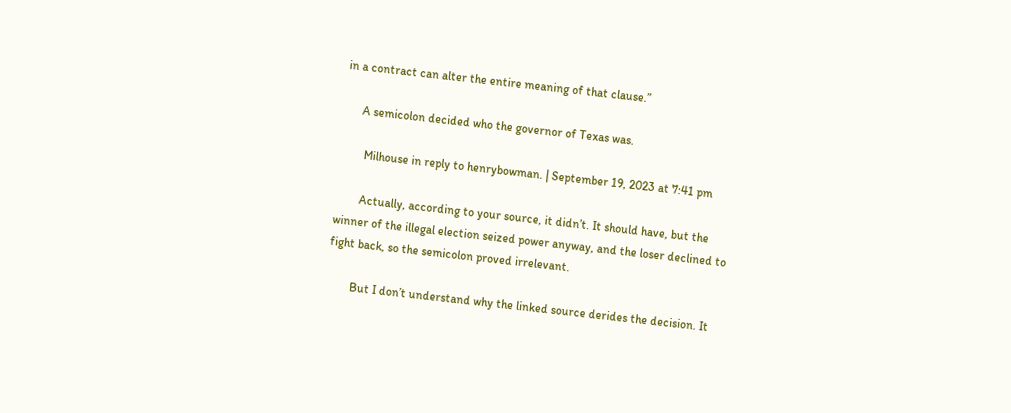in a contract can alter the entire meaning of that clause.”

      A semicolon decided who the governor of Texas was.

        Milhouse in reply to henrybowman. | September 19, 2023 at 7:41 pm

        Actually, according to your source, it didn’t. It should have, but the winner of the illegal election seized power anyway, and the loser declined to fight back, so the semicolon proved irrelevant.

        But I don’t understand why the linked source derides the decision. It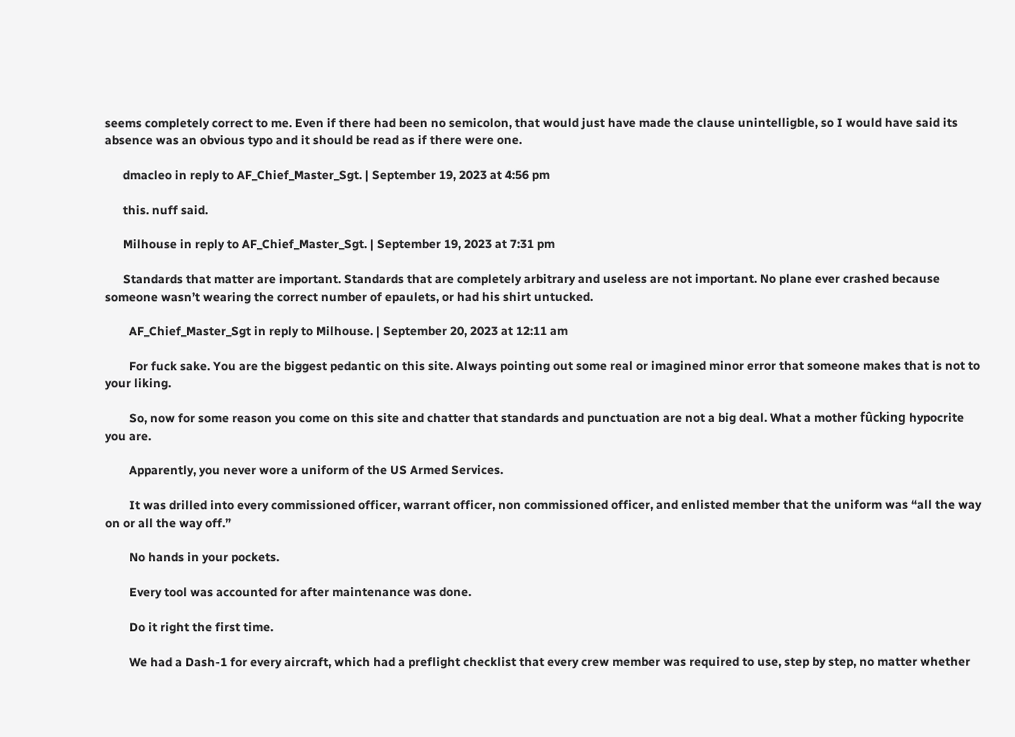seems completely correct to me. Even if there had been no semicolon, that would just have made the clause unintelligble, so I would have said its absence was an obvious typo and it should be read as if there were one.

      dmacleo in reply to AF_Chief_Master_Sgt. | September 19, 2023 at 4:56 pm

      this. nuff said.

      Milhouse in reply to AF_Chief_Master_Sgt. | September 19, 2023 at 7:31 pm

      Standards that matter are important. Standards that are completely arbitrary and useless are not important. No plane ever crashed because someone wasn’t wearing the correct number of epaulets, or had his shirt untucked.

        AF_Chief_Master_Sgt in reply to Milhouse. | September 20, 2023 at 12:11 am

        For fuck sake. You are the biggest pedantic on this site. Always pointing out some real or imagined minor error that someone makes that is not to your liking.

        So, now for some reason you come on this site and chatter that standards and punctuation are not a big deal. What a mother fûcking hypocrite you are.

        Apparently, you never wore a uniform of the US Armed Services.

        It was drilled into every commissioned officer, warrant officer, non commissioned officer, and enlisted member that the uniform was “all the way on or all the way off.”

        No hands in your pockets.

        Every tool was accounted for after maintenance was done.

        Do it right the first time.

        We had a Dash-1 for every aircraft, which had a preflight checklist that every crew member was required to use, step by step, no matter whether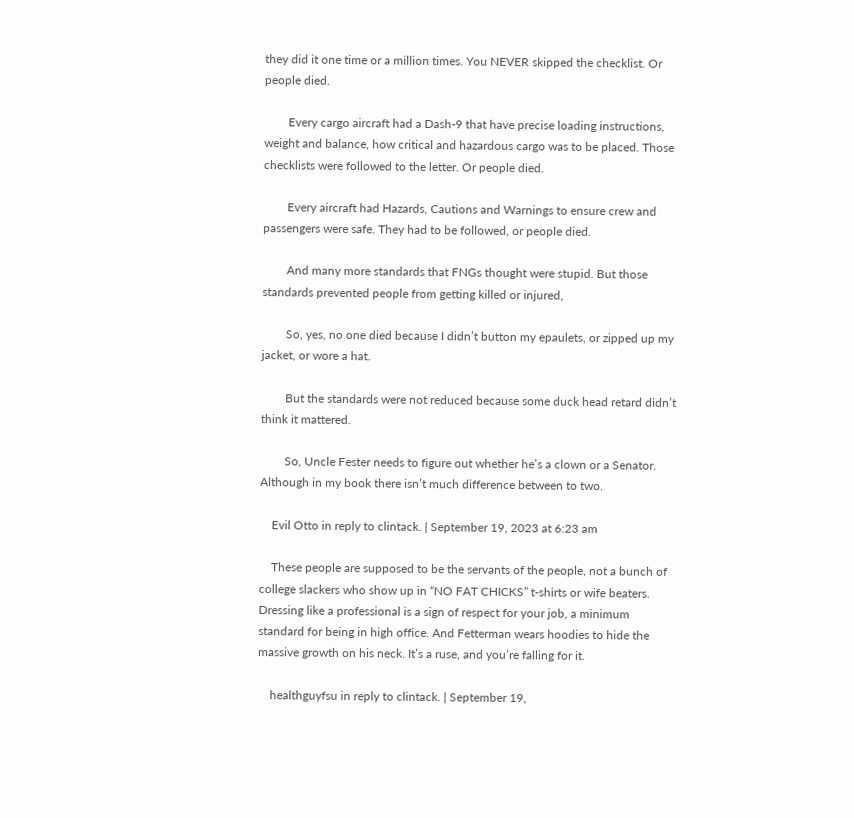they did it one time or a million times. You NEVER skipped the checklist. Or people died.

        Every cargo aircraft had a Dash-9 that have precise loading instructions, weight and balance, how critical and hazardous cargo was to be placed. Those checklists were followed to the letter. Or people died.

        Every aircraft had Hazards, Cautions and Warnings to ensure crew and passengers were safe. They had to be followed, or people died.

        And many more standards that FNGs thought were stupid. But those standards prevented people from getting killed or injured,

        So, yes, no one died because I didn’t button my epaulets, or zipped up my jacket, or wore a hat.

        But the standards were not reduced because some duck head retard didn’t think it mattered.

        So, Uncle Fester needs to figure out whether he’s a clown or a Senator. Although in my book there isn’t much difference between to two.

    Evil Otto in reply to clintack. | September 19, 2023 at 6:23 am

    These people are supposed to be the servants of the people, not a bunch of college slackers who show up in “NO FAT CHICKS” t-shirts or wife beaters. Dressing like a professional is a sign of respect for your job, a minimum standard for being in high office. And Fetterman wears hoodies to hide the massive growth on his neck. It’s a ruse, and you’re falling for it.

    healthguyfsu in reply to clintack. | September 19,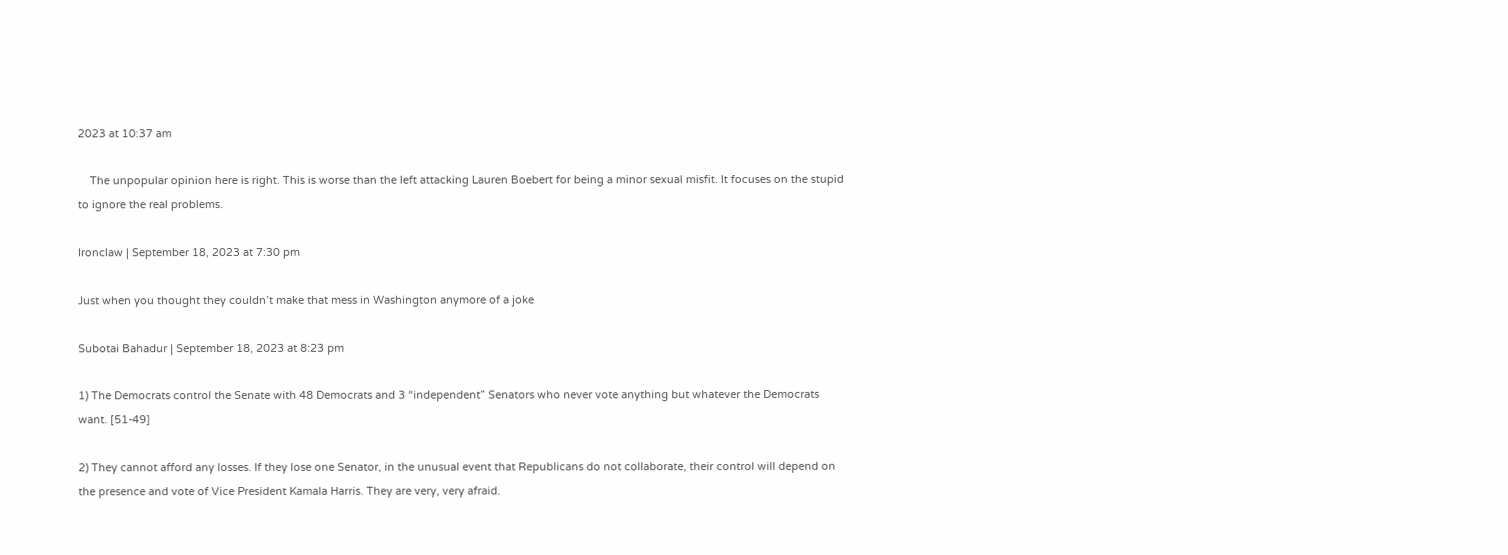2023 at 10:37 am

    The unpopular opinion here is right. This is worse than the left attacking Lauren Boebert for being a minor sexual misfit. It focuses on the stupid to ignore the real problems.

Ironclaw | September 18, 2023 at 7:30 pm

Just when you thought they couldn’t make that mess in Washington anymore of a joke

Subotai Bahadur | September 18, 2023 at 8:23 pm

1) The Democrats control the Senate with 48 Democrats and 3 “independent” Senators who never vote anything but whatever the Democrats want. [51-49]

2) They cannot afford any losses. If they lose one Senator, in the unusual event that Republicans do not collaborate, their control will depend on the presence and vote of Vice President Kamala Harris. They are very, very afraid.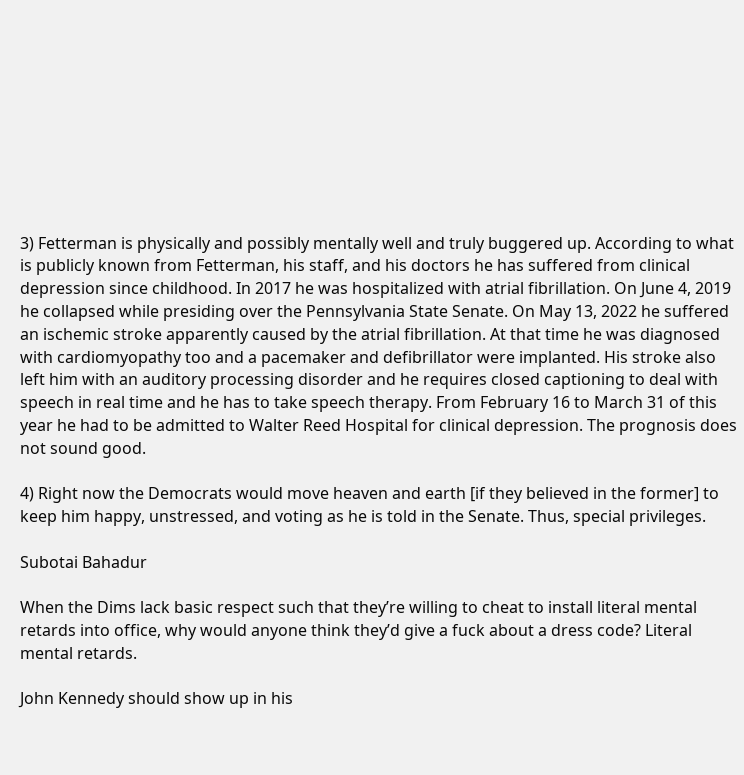3) Fetterman is physically and possibly mentally well and truly buggered up. According to what is publicly known from Fetterman, his staff, and his doctors he has suffered from clinical depression since childhood. In 2017 he was hospitalized with atrial fibrillation. On June 4, 2019 he collapsed while presiding over the Pennsylvania State Senate. On May 13, 2022 he suffered an ischemic stroke apparently caused by the atrial fibrillation. At that time he was diagnosed with cardiomyopathy too and a pacemaker and defibrillator were implanted. His stroke also left him with an auditory processing disorder and he requires closed captioning to deal with speech in real time and he has to take speech therapy. From February 16 to March 31 of this year he had to be admitted to Walter Reed Hospital for clinical depression. The prognosis does not sound good.

4) Right now the Democrats would move heaven and earth [if they believed in the former] to keep him happy, unstressed, and voting as he is told in the Senate. Thus, special privileges.

Subotai Bahadur

When the Dims lack basic respect such that they’re willing to cheat to install literal mental retards into office, why would anyone think they’d give a fuck about a dress code? Literal mental retards.

John Kennedy should show up in his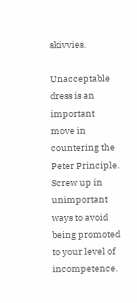skivvies.

Unacceptable dress is an important move in countering the Peter Principle. Screw up in unimportant ways to avoid being promoted to your level of incompetence.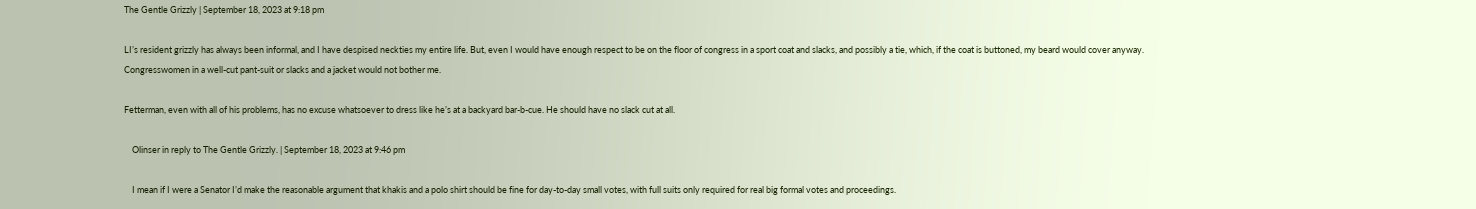The Gentle Grizzly | September 18, 2023 at 9:18 pm

LI’s resident grizzly has always been informal, and I have despised neckties my entire life. But, even I would have enough respect to be on the floor of congress in a sport coat and slacks, and possibly a tie, which, if the coat is buttoned, my beard would cover anyway. Congresswomen in a well-cut pant-suit or slacks and a jacket would not bother me.

Fetterman, even with all of his problems, has no excuse whatsoever to dress like he’s at a backyard bar-b-cue. He should have no slack cut at all.

    Olinser in reply to The Gentle Grizzly. | September 18, 2023 at 9:46 pm

    I mean if I were a Senator I’d make the reasonable argument that khakis and a polo shirt should be fine for day-to-day small votes, with full suits only required for real big formal votes and proceedings.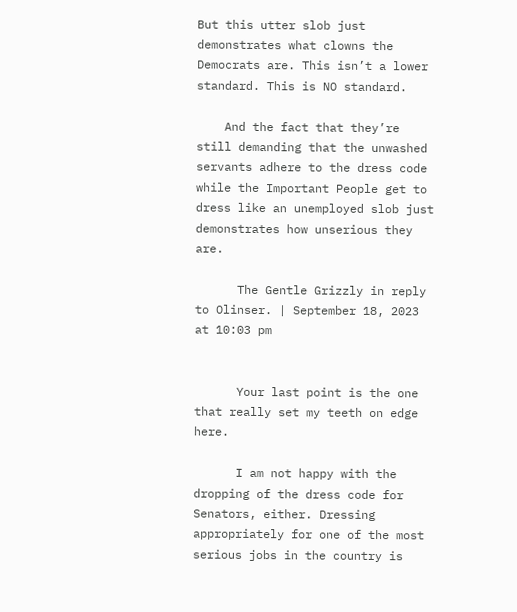But this utter slob just demonstrates what clowns the Democrats are. This isn’t a lower standard. This is NO standard.

    And the fact that they’re still demanding that the unwashed servants adhere to the dress code while the Important People get to dress like an unemployed slob just demonstrates how unserious they are.

      The Gentle Grizzly in reply to Olinser. | September 18, 2023 at 10:03 pm


      Your last point is the one that really set my teeth on edge here.

      I am not happy with the dropping of the dress code for Senators, either. Dressing appropriately for one of the most serious jobs in the country is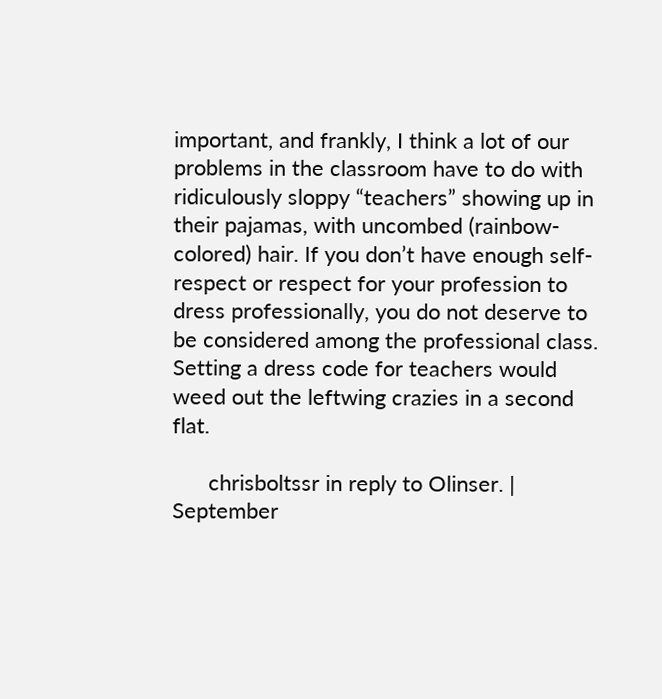important, and frankly, I think a lot of our problems in the classroom have to do with ridiculously sloppy “teachers” showing up in their pajamas, with uncombed (rainbow-colored) hair. If you don’t have enough self-respect or respect for your profession to dress professionally, you do not deserve to be considered among the professional class. Setting a dress code for teachers would weed out the leftwing crazies in a second flat.

      chrisboltssr in reply to Olinser. | September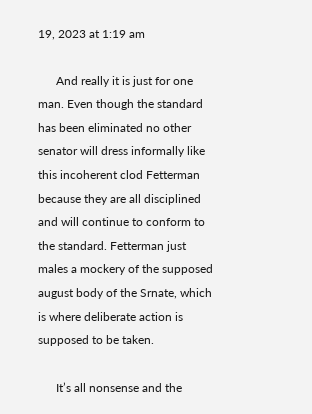19, 2023 at 1:19 am

      And really it is just for one man. Even though the standard has been eliminated no other senator will dress informally like this incoherent clod Fetterman because they are all disciplined and will continue to conform to the standard. Fetterman just males a mockery of the supposed august body of the Srnate, which is where deliberate action is supposed to be taken.

      It’s all nonsense and the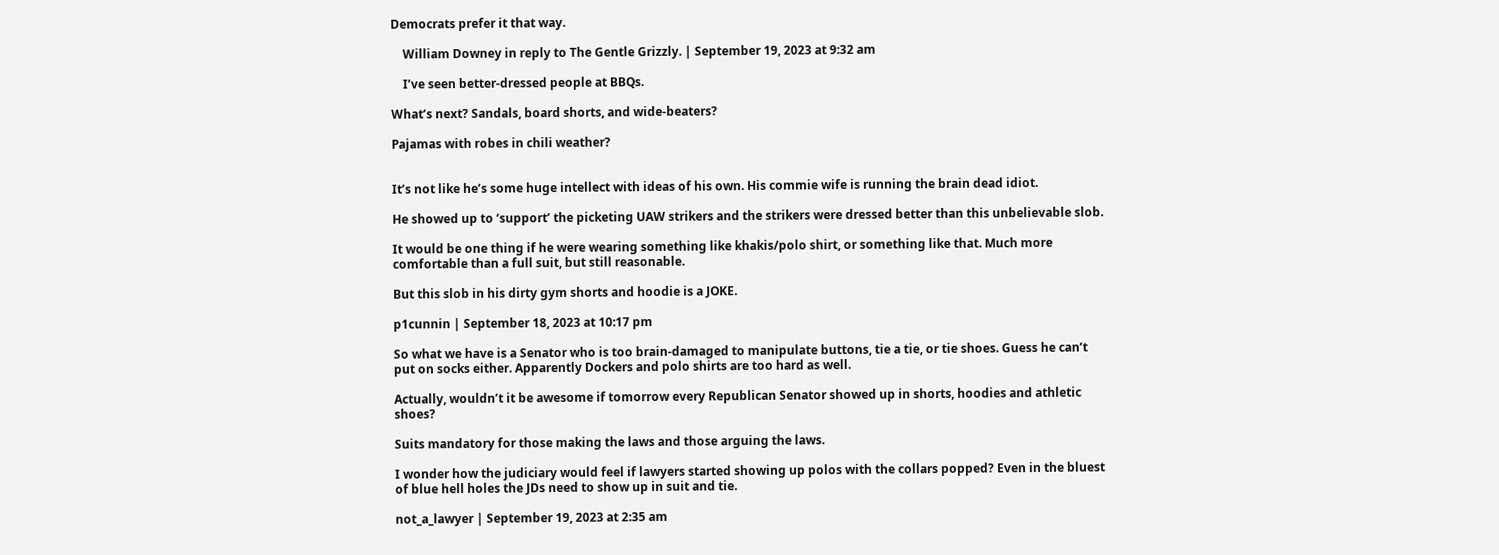Democrats prefer it that way.

    William Downey in reply to The Gentle Grizzly. | September 19, 2023 at 9:32 am

    I’ve seen better-dressed people at BBQs.

What’s next? Sandals, board shorts, and wide-beaters?

Pajamas with robes in chili weather?


It’s not like he’s some huge intellect with ideas of his own. His commie wife is running the brain dead idiot.

He showed up to ‘support’ the picketing UAW strikers and the strikers were dressed better than this unbelievable slob.

It would be one thing if he were wearing something like khakis/polo shirt, or something like that. Much more comfortable than a full suit, but still reasonable.

But this slob in his dirty gym shorts and hoodie is a JOKE.

p1cunnin | September 18, 2023 at 10:17 pm

So what we have is a Senator who is too brain-damaged to manipulate buttons, tie a tie, or tie shoes. Guess he can’t put on socks either. Apparently Dockers and polo shirts are too hard as well.

Actually, wouldn’t it be awesome if tomorrow every Republican Senator showed up in shorts, hoodies and athletic shoes?

Suits mandatory for those making the laws and those arguing the laws.

I wonder how the judiciary would feel if lawyers started showing up polos with the collars popped? Even in the bluest of blue hell holes the JDs need to show up in suit and tie.

not_a_lawyer | September 19, 2023 at 2:35 am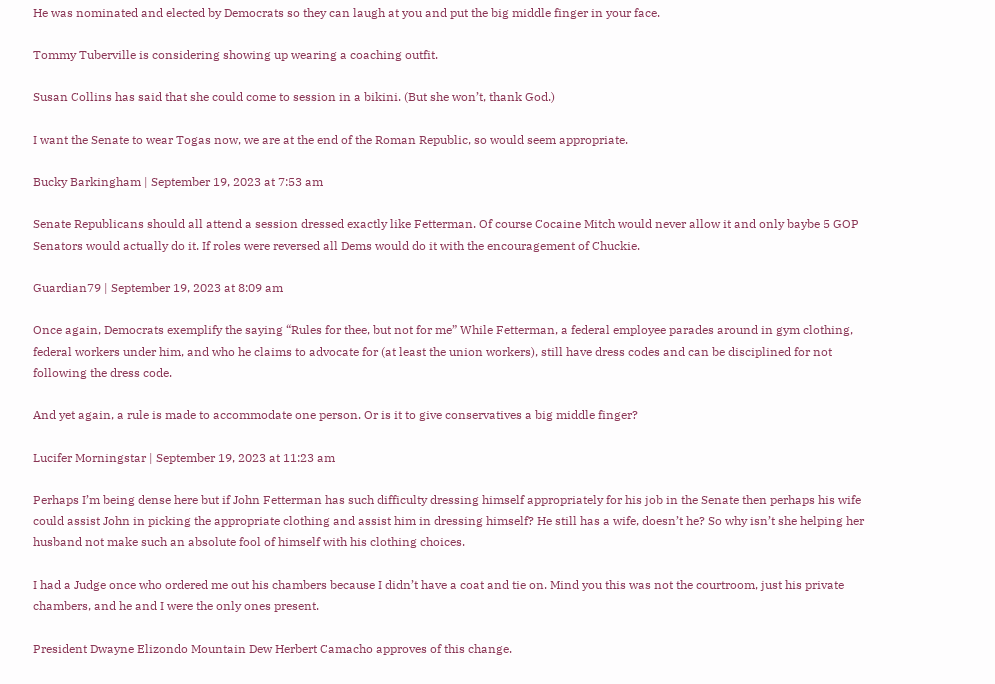He was nominated and elected by Democrats so they can laugh at you and put the big middle finger in your face.

Tommy Tuberville is considering showing up wearing a coaching outfit.

Susan Collins has said that she could come to session in a bikini. (But she won’t, thank God.)

I want the Senate to wear Togas now, we are at the end of the Roman Republic, so would seem appropriate.

Bucky Barkingham | September 19, 2023 at 7:53 am

Senate Republicans should all attend a session dressed exactly like Fetterman. Of course Cocaine Mitch would never allow it and only baybe 5 GOP Senators would actually do it. If roles were reversed all Dems would do it with the encouragement of Chuckie.

Guardian79 | September 19, 2023 at 8:09 am

Once again, Democrats exemplify the saying “Rules for thee, but not for me” While Fetterman, a federal employee parades around in gym clothing, federal workers under him, and who he claims to advocate for (at least the union workers), still have dress codes and can be disciplined for not following the dress code.

And yet again, a rule is made to accommodate one person. Or is it to give conservatives a big middle finger?

Lucifer Morningstar | September 19, 2023 at 11:23 am

Perhaps I’m being dense here but if John Fetterman has such difficulty dressing himself appropriately for his job in the Senate then perhaps his wife could assist John in picking the appropriate clothing and assist him in dressing himself? He still has a wife, doesn’t he? So why isn’t she helping her husband not make such an absolute fool of himself with his clothing choices.

I had a Judge once who ordered me out his chambers because I didn’t have a coat and tie on. Mind you this was not the courtroom, just his private chambers, and he and I were the only ones present.

President Dwayne Elizondo Mountain Dew Herbert Camacho approves of this change.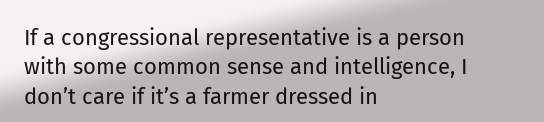If a congressional representative is a person with some common sense and intelligence, I don’t care if it’s a farmer dressed in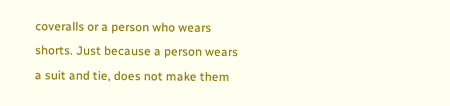coveralls or a person who wears shorts. Just because a person wears a suit and tie, does not make them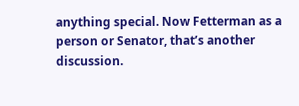anything special. Now Fetterman as a person or Senator, that’s another discussion.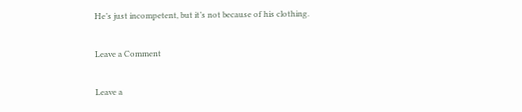He’s just incompetent, but it’s not because of his clothing.

Leave a Comment

Leave a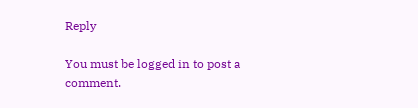Reply

You must be logged in to post a comment.